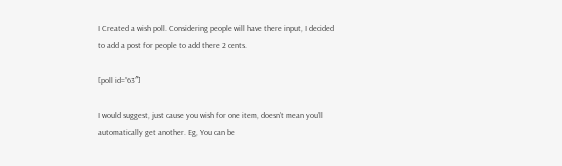I Created a wish poll. Considering people will have there input, I decided to add a post for people to add there 2 cents.

[poll id=”63″]

I would suggest, just cause you wish for one item, doesn’t mean you’ll automatically get another. Eg, You can be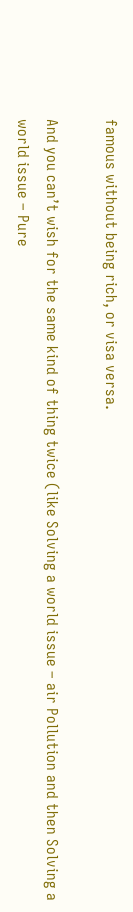famous without being rich, or visa versa.

And you can’t wish for the same kind of thing twice (like Solving a world issue – air Pollution and then Solving a world issue – Pure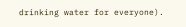drinking water for everyone).